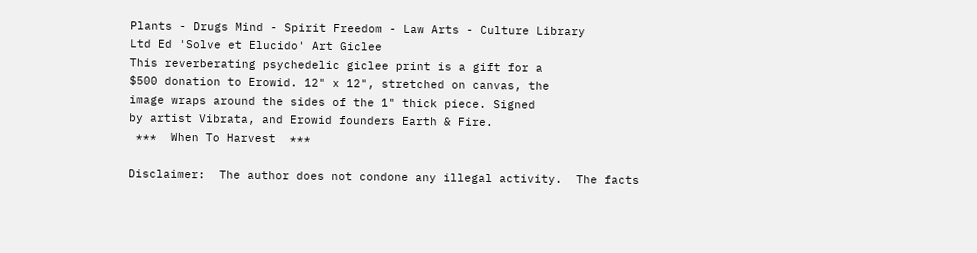Plants - Drugs Mind - Spirit Freedom - Law Arts - Culture Library
Ltd Ed 'Solve et Elucido' Art Giclee
This reverberating psychedelic giclee print is a gift for a
$500 donation to Erowid. 12" x 12", stretched on canvas, the
image wraps around the sides of the 1" thick piece. Signed
by artist Vibrata, and Erowid founders Earth & Fire.
 ***  When To Harvest  ***

Disclaimer:  The author does not condone any illegal activity.  The facts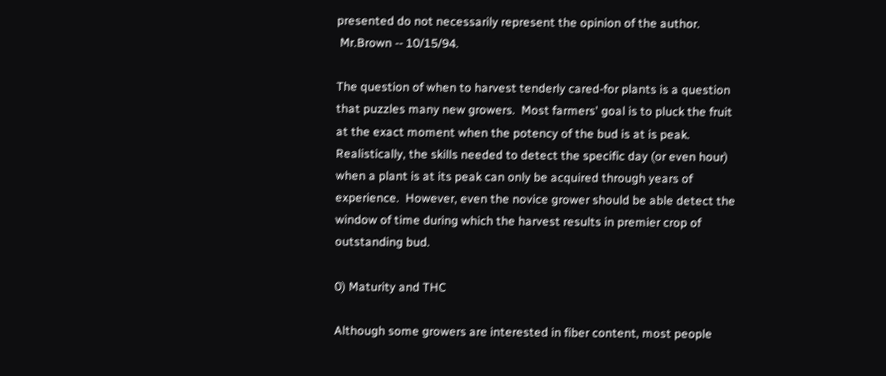presented do not necessarily represent the opinion of the author.
 Mr.Brown -- 10/15/94.

The question of when to harvest tenderly cared-for plants is a question
that puzzles many new growers.  Most farmers' goal is to pluck the fruit
at the exact moment when the potency of the bud is at is peak.
Realistically, the skills needed to detect the specific day (or even hour)
when a plant is at its peak can only be acquired through years of
experience.  However, even the novice grower should be able detect the
window of time during which the harvest results in premier crop of
outstanding bud.

0) Maturity and THC

Although some growers are interested in fiber content, most people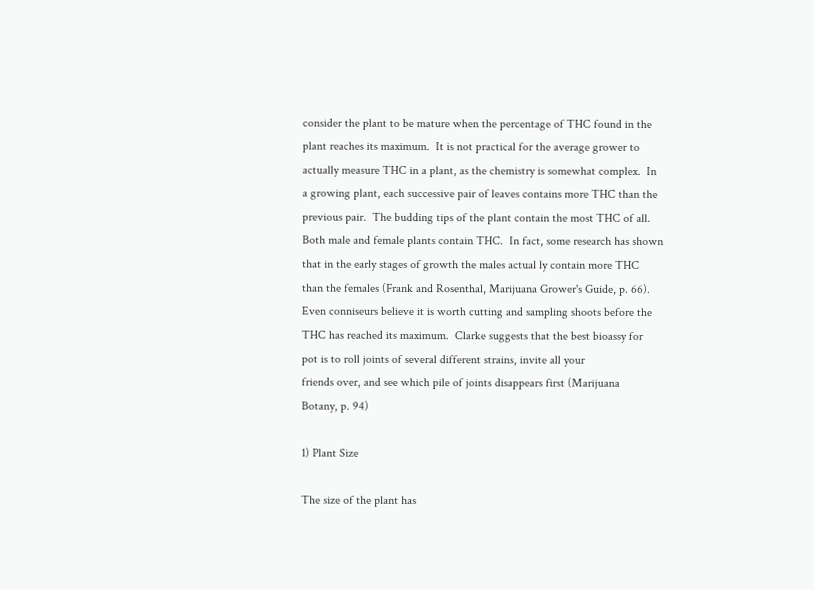consider the plant to be mature when the percentage of THC found in the
plant reaches its maximum.  It is not practical for the average grower to
actually measure THC in a plant, as the chemistry is somewhat complex.  In
a growing plant, each successive pair of leaves contains more THC than the
previous pair.  The budding tips of the plant contain the most THC of all.
Both male and female plants contain THC.  In fact, some research has shown
that in the early stages of growth the males actual ly contain more THC
than the females (Frank and Rosenthal, Marijuana Grower's Guide, p. 66).
Even conniseurs believe it is worth cutting and sampling shoots before the
THC has reached its maximum.  Clarke suggests that the best bioassy for
pot is to roll joints of several different strains, invite all your
friends over, and see which pile of joints disappears first (Marijuana
Botany, p. 94)

1) Plant Size

The size of the plant has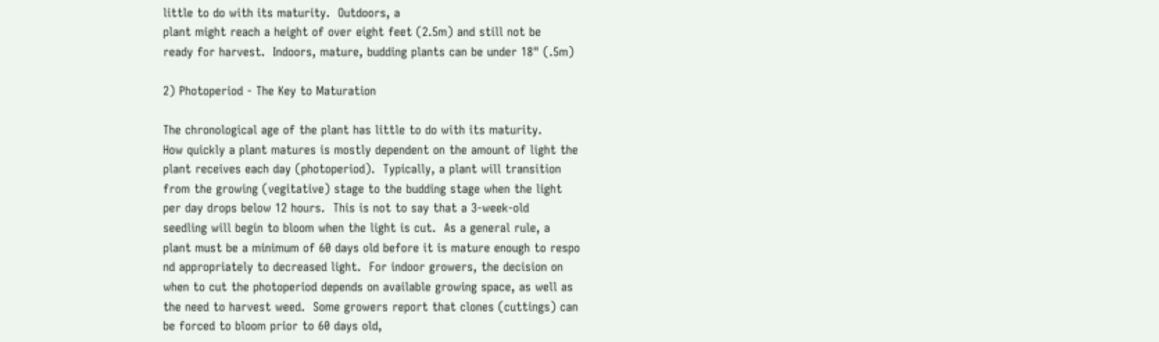little to do with its maturity.  Outdoors, a
plant might reach a height of over eight feet (2.5m) and still not be
ready for harvest.  Indoors, mature, budding plants can be under 18" (.5m)

2) Photoperiod - The Key to Maturation

The chronological age of the plant has little to do with its maturity.
How quickly a plant matures is mostly dependent on the amount of light the
plant receives each day (photoperiod).  Typically, a plant will transition
from the growing (vegitative) stage to the budding stage when the light
per day drops below 12 hours.  This is not to say that a 3-week-old
seedling will begin to bloom when the light is cut.  As a general rule, a
plant must be a minimum of 60 days old before it is mature enough to respo
nd appropriately to decreased light.  For indoor growers, the decision on
when to cut the photoperiod depends on available growing space, as well as
the need to harvest weed.  Some growers report that clones (cuttings) can
be forced to bloom prior to 60 days old,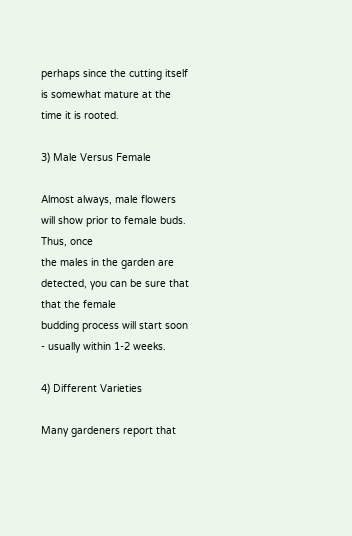perhaps since the cutting itself
is somewhat mature at the time it is rooted.

3) Male Versus Female

Almost always, male flowers will show prior to female buds.  Thus, once
the males in the garden are detected, you can be sure that that the female
budding process will start soon - usually within 1-2 weeks.

4) Different Varieties

Many gardeners report that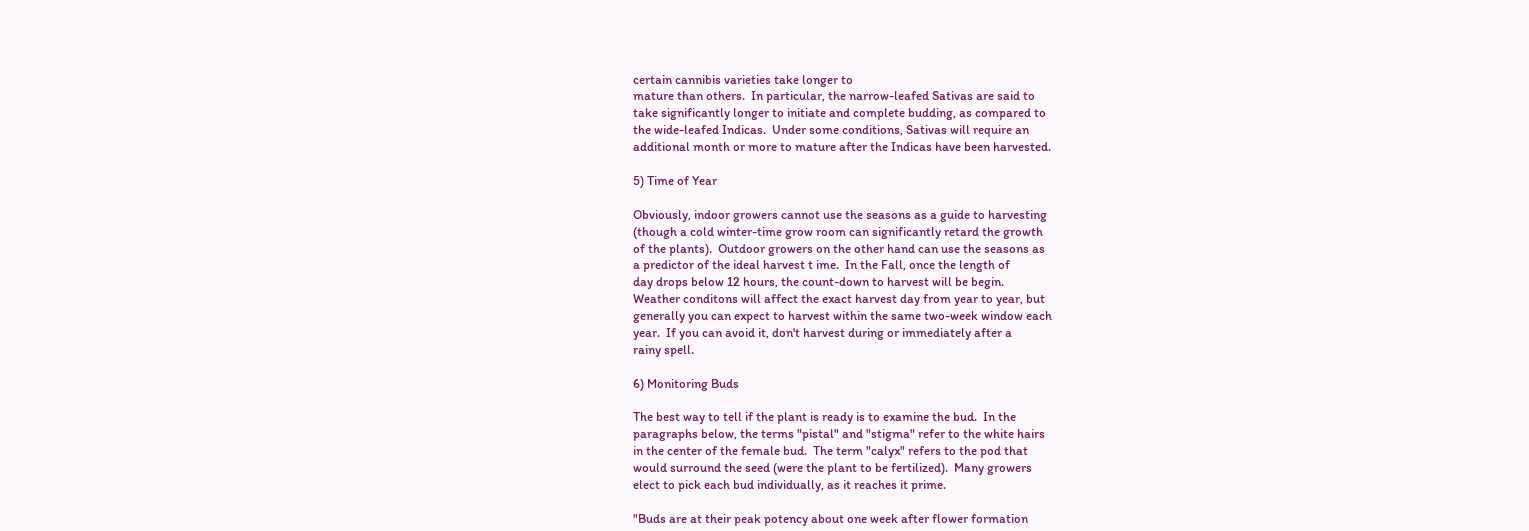certain cannibis varieties take longer to
mature than others.  In particular, the narrow-leafed Sativas are said to
take significantly longer to initiate and complete budding, as compared to
the wide-leafed Indicas.  Under some conditions, Sativas will require an
additional month or more to mature after the Indicas have been harvested.

5) Time of Year

Obviously, indoor growers cannot use the seasons as a guide to harvesting
(though a cold winter-time grow room can significantly retard the growth
of the plants).  Outdoor growers on the other hand can use the seasons as
a predictor of the ideal harvest t ime.  In the Fall, once the length of
day drops below 12 hours, the count-down to harvest will be begin.
Weather conditons will affect the exact harvest day from year to year, but
generally you can expect to harvest within the same two-week window each
year.  If you can avoid it, don't harvest during or immediately after a
rainy spell.

6) Monitoring Buds

The best way to tell if the plant is ready is to examine the bud.  In the
paragraphs below, the terms "pistal" and "stigma" refer to the white hairs
in the center of the female bud.  The term "calyx" refers to the pod that
would surround the seed (were the plant to be fertilized).  Many growers
elect to pick each bud individually, as it reaches it prime.

"Buds are at their peak potency about one week after flower formation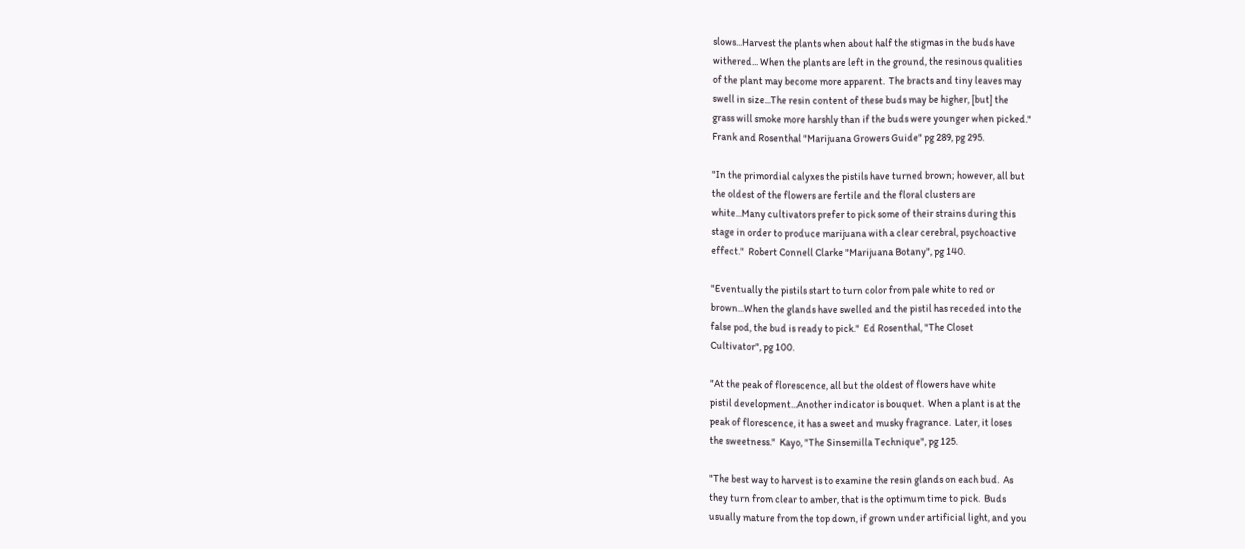slows...Harvest the plants when about half the stigmas in the buds have
withered... When the plants are left in the ground, the resinous qualities
of the plant may become more apparent.  The bracts and tiny leaves may
swell in size...The resin content of these buds may be higher, [but] the
grass will smoke more harshly than if the buds were younger when picked."
Frank and Rosenthal "Marijuana Growers Guide" pg 289, pg 295.

"In the primordial calyxes the pistils have turned brown; however, all but
the oldest of the flowers are fertile and the floral clusters are
white...Many cultivators prefer to pick some of their strains during this
stage in order to produce marijuana with a clear cerebral, psychoactive
effect."  Robert Connell Clarke "Marijuana Botany", pg 140.

"Eventually the pistils start to turn color from pale white to red or
brown...When the glands have swelled and the pistil has receded into the
false pod, the bud is ready to pick."  Ed Rosenthal, "The Closet
Cultivator", pg 100.

"At the peak of florescence, all but the oldest of flowers have white
pistil development...Another indicator is bouquet.  When a plant is at the
peak of florescence, it has a sweet and musky fragrance.  Later, it loses
the sweetness."  Kayo, "The Sinsemilla Technique", pg 125.

"The best way to harvest is to examine the resin glands on each bud.  As
they turn from clear to amber, that is the optimum time to pick.  Buds
usually mature from the top down, if grown under artificial light, and you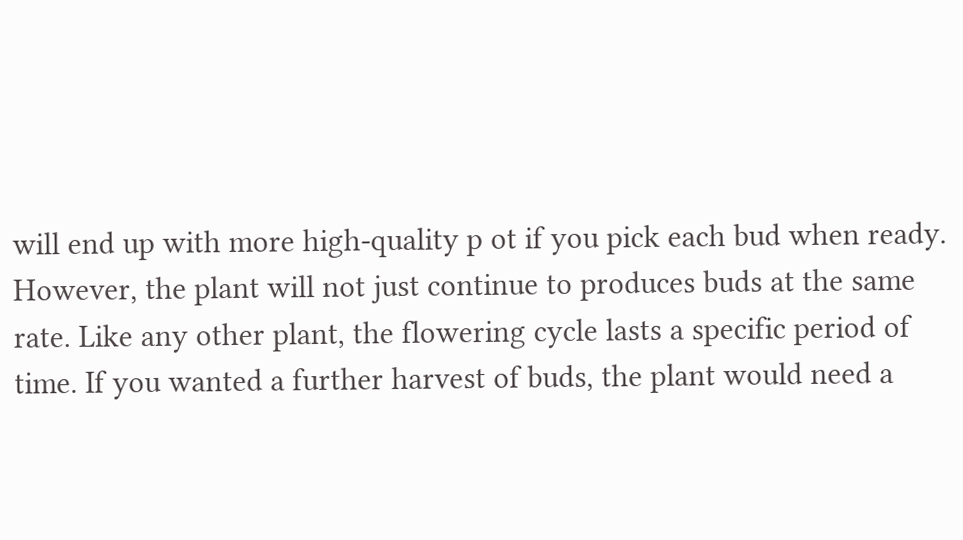will end up with more high-quality p ot if you pick each bud when ready.
However, the plant will not just continue to produces buds at the same
rate. Like any other plant, the flowering cycle lasts a specific period of
time. If you wanted a further harvest of buds, the plant would need a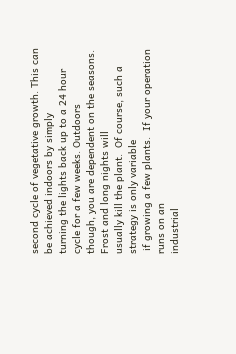second cycle of vegetative growth. This can be achieved indoors by simply
turning the lights back up to a 24 hour cycle for a few weeks. Outdoors
though, you are dependent on the seasons.  Frost and long nights will
usually kill the plant.  Of course, such a strategy is only variable
 if growing a few plants.  If your operation runs on an
industrial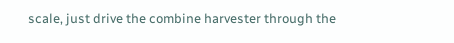scale, just drive the combine harvester through the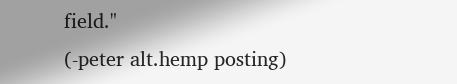field."
(-peter alt.hemp posting)